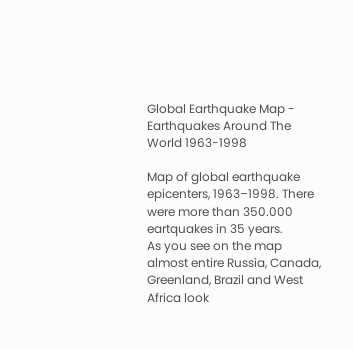Global Earthquake Map - Earthquakes Around The World 1963-1998

Map of global earthquake epicenters, 1963–1998. There were more than 350.000 eartquakes in 35 years.
As you see on the map almost entire Russia, Canada, Greenland, Brazil and West Africa look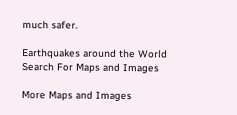much safer.

Earthquakes around the World
Search For Maps and Images

More Maps and Images